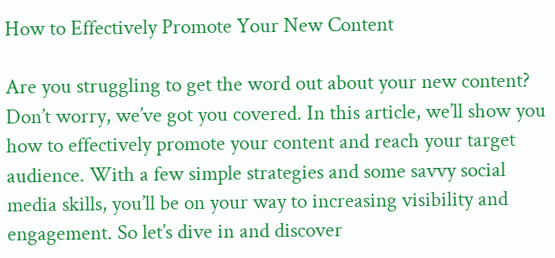How to Effectively Promote Your New Content

Are you struggling to get the word out about your new content? Don’t worry, we’ve got you covered. In this article, we’ll show you how to effectively promote your content and reach your target audience. With a few simple strategies and some savvy social media skills, you’ll be on your way to increasing visibility and engagement. So let’s dive in and discover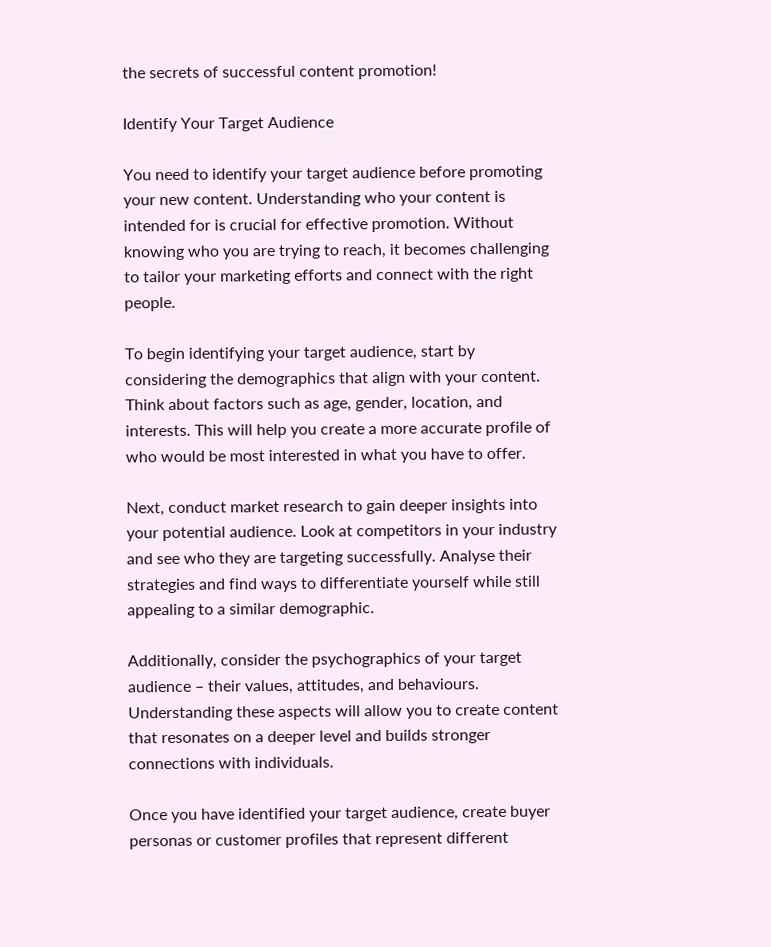the secrets of successful content promotion!

Identify Your Target Audience

You need to identify your target audience before promoting your new content. Understanding who your content is intended for is crucial for effective promotion. Without knowing who you are trying to reach, it becomes challenging to tailor your marketing efforts and connect with the right people.

To begin identifying your target audience, start by considering the demographics that align with your content. Think about factors such as age, gender, location, and interests. This will help you create a more accurate profile of who would be most interested in what you have to offer.

Next, conduct market research to gain deeper insights into your potential audience. Look at competitors in your industry and see who they are targeting successfully. Analyse their strategies and find ways to differentiate yourself while still appealing to a similar demographic.

Additionally, consider the psychographics of your target audience – their values, attitudes, and behaviours. Understanding these aspects will allow you to create content that resonates on a deeper level and builds stronger connections with individuals.

Once you have identified your target audience, create buyer personas or customer profiles that represent different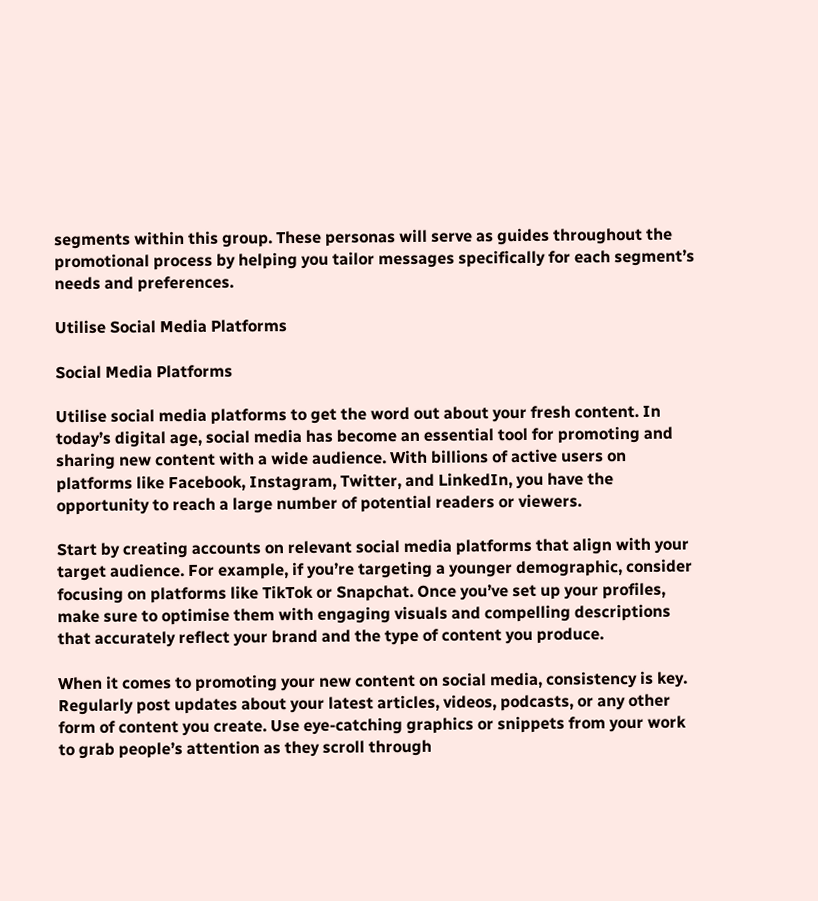segments within this group. These personas will serve as guides throughout the promotional process by helping you tailor messages specifically for each segment’s needs and preferences.

Utilise Social Media Platforms

Social Media Platforms

Utilise social media platforms to get the word out about your fresh content. In today’s digital age, social media has become an essential tool for promoting and sharing new content with a wide audience. With billions of active users on platforms like Facebook, Instagram, Twitter, and LinkedIn, you have the opportunity to reach a large number of potential readers or viewers.

Start by creating accounts on relevant social media platforms that align with your target audience. For example, if you’re targeting a younger demographic, consider focusing on platforms like TikTok or Snapchat. Once you’ve set up your profiles, make sure to optimise them with engaging visuals and compelling descriptions that accurately reflect your brand and the type of content you produce.

When it comes to promoting your new content on social media, consistency is key. Regularly post updates about your latest articles, videos, podcasts, or any other form of content you create. Use eye-catching graphics or snippets from your work to grab people’s attention as they scroll through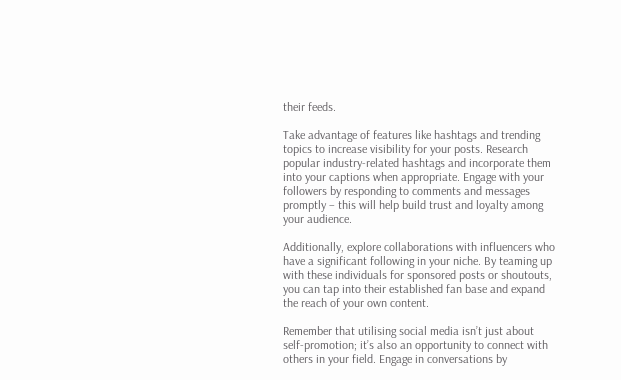their feeds.

Take advantage of features like hashtags and trending topics to increase visibility for your posts. Research popular industry-related hashtags and incorporate them into your captions when appropriate. Engage with your followers by responding to comments and messages promptly – this will help build trust and loyalty among your audience.

Additionally, explore collaborations with influencers who have a significant following in your niche. By teaming up with these individuals for sponsored posts or shoutouts, you can tap into their established fan base and expand the reach of your own content.

Remember that utilising social media isn’t just about self-promotion; it’s also an opportunity to connect with others in your field. Engage in conversations by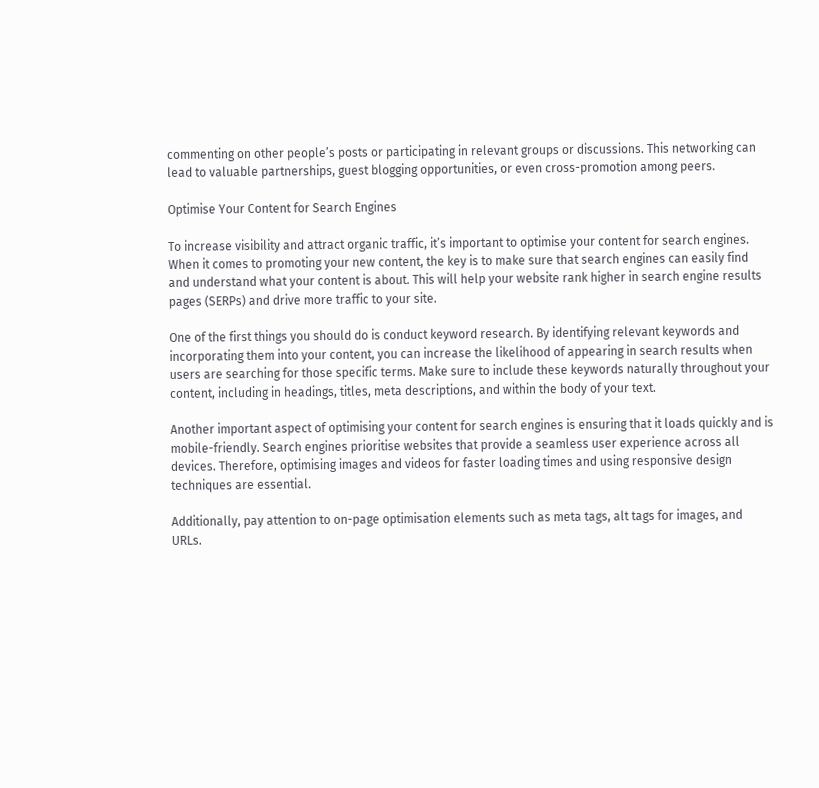commenting on other people’s posts or participating in relevant groups or discussions. This networking can lead to valuable partnerships, guest blogging opportunities, or even cross-promotion among peers.

Optimise Your Content for Search Engines

To increase visibility and attract organic traffic, it’s important to optimise your content for search engines. When it comes to promoting your new content, the key is to make sure that search engines can easily find and understand what your content is about. This will help your website rank higher in search engine results pages (SERPs) and drive more traffic to your site.

One of the first things you should do is conduct keyword research. By identifying relevant keywords and incorporating them into your content, you can increase the likelihood of appearing in search results when users are searching for those specific terms. Make sure to include these keywords naturally throughout your content, including in headings, titles, meta descriptions, and within the body of your text.

Another important aspect of optimising your content for search engines is ensuring that it loads quickly and is mobile-friendly. Search engines prioritise websites that provide a seamless user experience across all devices. Therefore, optimising images and videos for faster loading times and using responsive design techniques are essential.

Additionally, pay attention to on-page optimisation elements such as meta tags, alt tags for images, and URLs.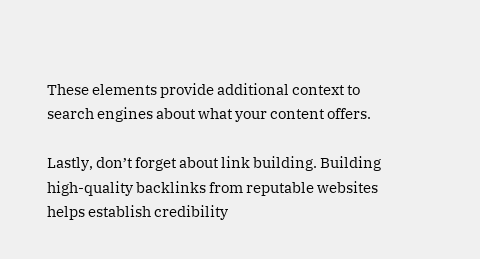These elements provide additional context to search engines about what your content offers.

Lastly, don’t forget about link building. Building high-quality backlinks from reputable websites helps establish credibility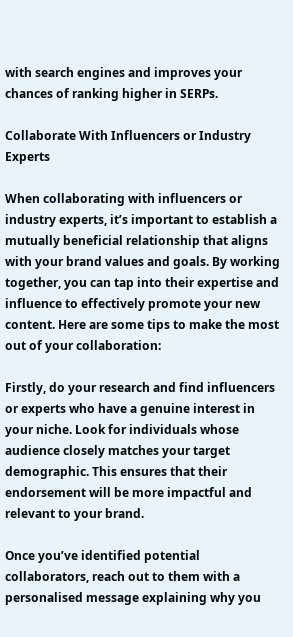with search engines and improves your chances of ranking higher in SERPs.

Collaborate With Influencers or Industry Experts

When collaborating with influencers or industry experts, it’s important to establish a mutually beneficial relationship that aligns with your brand values and goals. By working together, you can tap into their expertise and influence to effectively promote your new content. Here are some tips to make the most out of your collaboration:

Firstly, do your research and find influencers or experts who have a genuine interest in your niche. Look for individuals whose audience closely matches your target demographic. This ensures that their endorsement will be more impactful and relevant to your brand.

Once you’ve identified potential collaborators, reach out to them with a personalised message explaining why you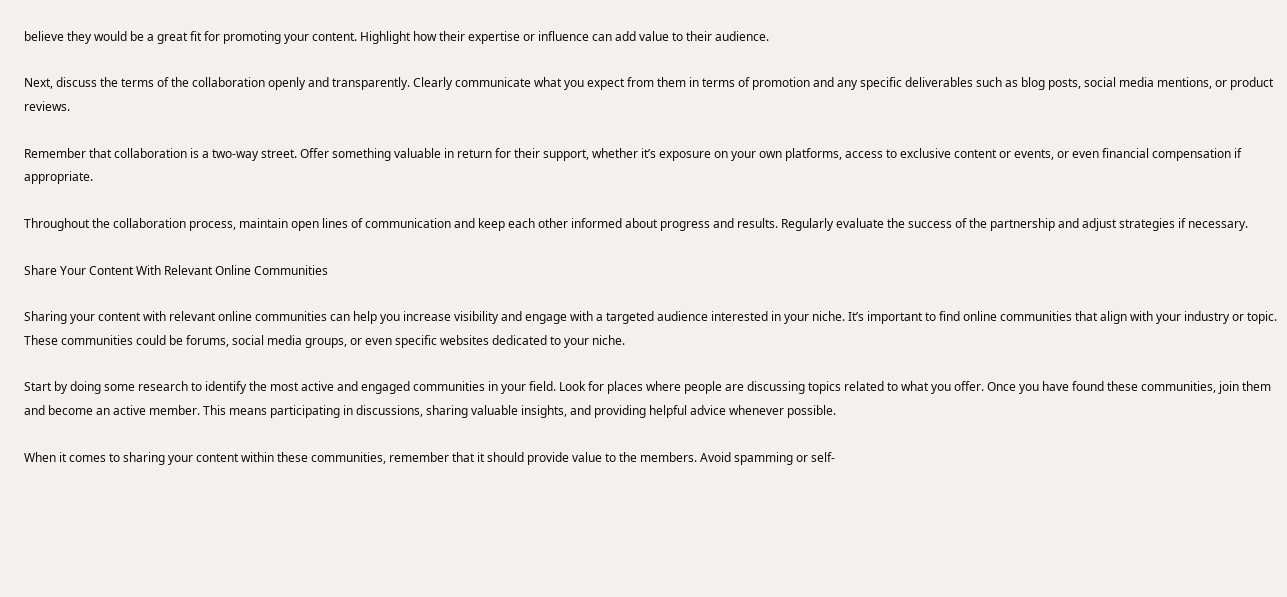believe they would be a great fit for promoting your content. Highlight how their expertise or influence can add value to their audience.

Next, discuss the terms of the collaboration openly and transparently. Clearly communicate what you expect from them in terms of promotion and any specific deliverables such as blog posts, social media mentions, or product reviews.

Remember that collaboration is a two-way street. Offer something valuable in return for their support, whether it’s exposure on your own platforms, access to exclusive content or events, or even financial compensation if appropriate.

Throughout the collaboration process, maintain open lines of communication and keep each other informed about progress and results. Regularly evaluate the success of the partnership and adjust strategies if necessary.

Share Your Content With Relevant Online Communities

Sharing your content with relevant online communities can help you increase visibility and engage with a targeted audience interested in your niche. It’s important to find online communities that align with your industry or topic. These communities could be forums, social media groups, or even specific websites dedicated to your niche.

Start by doing some research to identify the most active and engaged communities in your field. Look for places where people are discussing topics related to what you offer. Once you have found these communities, join them and become an active member. This means participating in discussions, sharing valuable insights, and providing helpful advice whenever possible.

When it comes to sharing your content within these communities, remember that it should provide value to the members. Avoid spamming or self-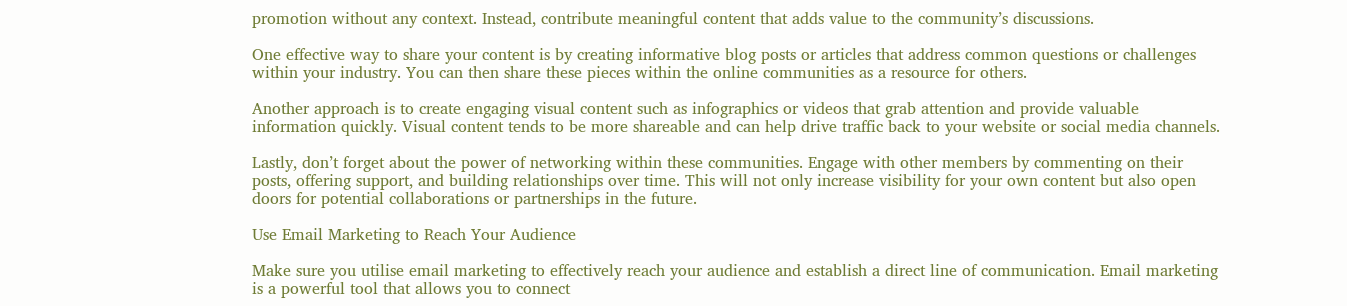promotion without any context. Instead, contribute meaningful content that adds value to the community’s discussions.

One effective way to share your content is by creating informative blog posts or articles that address common questions or challenges within your industry. You can then share these pieces within the online communities as a resource for others.

Another approach is to create engaging visual content such as infographics or videos that grab attention and provide valuable information quickly. Visual content tends to be more shareable and can help drive traffic back to your website or social media channels.

Lastly, don’t forget about the power of networking within these communities. Engage with other members by commenting on their posts, offering support, and building relationships over time. This will not only increase visibility for your own content but also open doors for potential collaborations or partnerships in the future.

Use Email Marketing to Reach Your Audience

Make sure you utilise email marketing to effectively reach your audience and establish a direct line of communication. Email marketing is a powerful tool that allows you to connect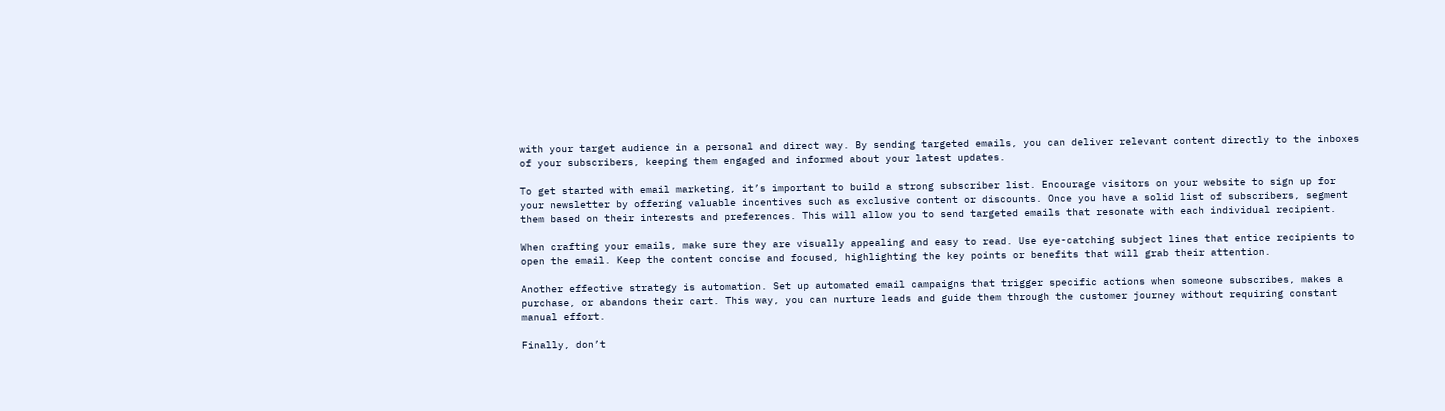with your target audience in a personal and direct way. By sending targeted emails, you can deliver relevant content directly to the inboxes of your subscribers, keeping them engaged and informed about your latest updates.

To get started with email marketing, it’s important to build a strong subscriber list. Encourage visitors on your website to sign up for your newsletter by offering valuable incentives such as exclusive content or discounts. Once you have a solid list of subscribers, segment them based on their interests and preferences. This will allow you to send targeted emails that resonate with each individual recipient.

When crafting your emails, make sure they are visually appealing and easy to read. Use eye-catching subject lines that entice recipients to open the email. Keep the content concise and focused, highlighting the key points or benefits that will grab their attention.

Another effective strategy is automation. Set up automated email campaigns that trigger specific actions when someone subscribes, makes a purchase, or abandons their cart. This way, you can nurture leads and guide them through the customer journey without requiring constant manual effort.

Finally, don’t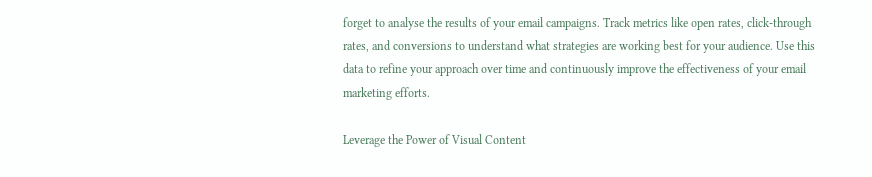forget to analyse the results of your email campaigns. Track metrics like open rates, click-through rates, and conversions to understand what strategies are working best for your audience. Use this data to refine your approach over time and continuously improve the effectiveness of your email marketing efforts.

Leverage the Power of Visual Content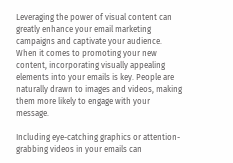Leveraging the power of visual content can greatly enhance your email marketing campaigns and captivate your audience. When it comes to promoting your new content, incorporating visually appealing elements into your emails is key. People are naturally drawn to images and videos, making them more likely to engage with your message.

Including eye-catching graphics or attention-grabbing videos in your emails can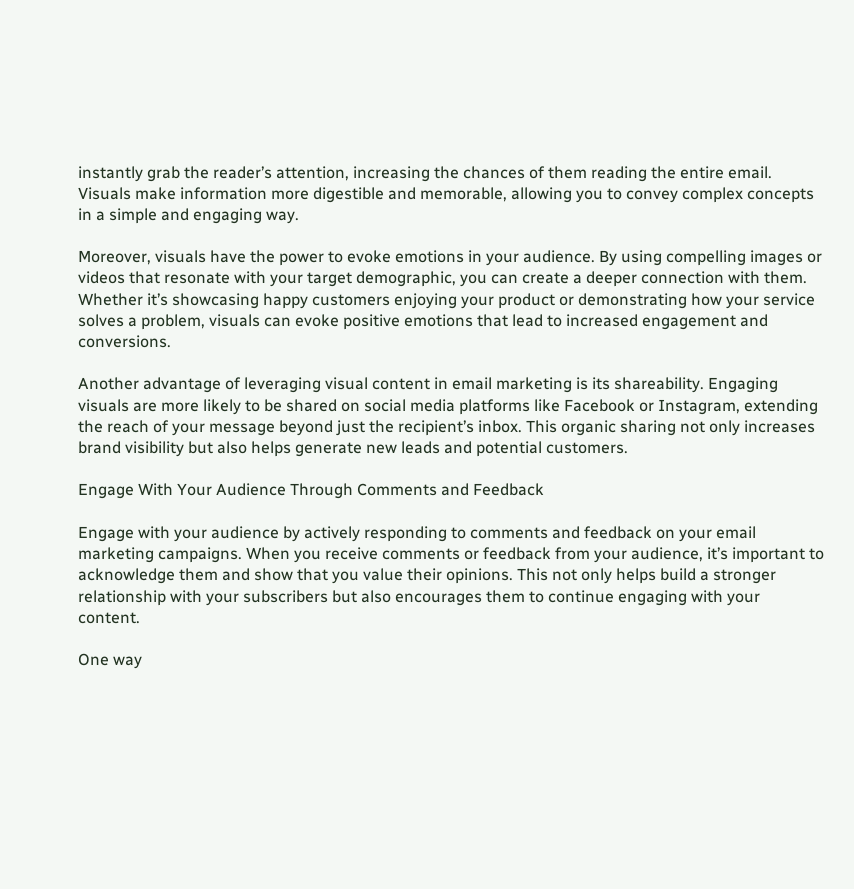instantly grab the reader’s attention, increasing the chances of them reading the entire email. Visuals make information more digestible and memorable, allowing you to convey complex concepts in a simple and engaging way.

Moreover, visuals have the power to evoke emotions in your audience. By using compelling images or videos that resonate with your target demographic, you can create a deeper connection with them. Whether it’s showcasing happy customers enjoying your product or demonstrating how your service solves a problem, visuals can evoke positive emotions that lead to increased engagement and conversions.

Another advantage of leveraging visual content in email marketing is its shareability. Engaging visuals are more likely to be shared on social media platforms like Facebook or Instagram, extending the reach of your message beyond just the recipient’s inbox. This organic sharing not only increases brand visibility but also helps generate new leads and potential customers.

Engage With Your Audience Through Comments and Feedback

Engage with your audience by actively responding to comments and feedback on your email marketing campaigns. When you receive comments or feedback from your audience, it’s important to acknowledge them and show that you value their opinions. This not only helps build a stronger relationship with your subscribers but also encourages them to continue engaging with your content.

One way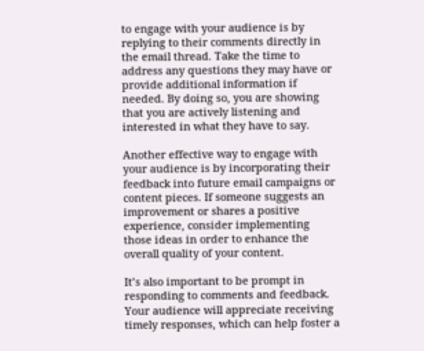to engage with your audience is by replying to their comments directly in the email thread. Take the time to address any questions they may have or provide additional information if needed. By doing so, you are showing that you are actively listening and interested in what they have to say.

Another effective way to engage with your audience is by incorporating their feedback into future email campaigns or content pieces. If someone suggests an improvement or shares a positive experience, consider implementing those ideas in order to enhance the overall quality of your content.

It’s also important to be prompt in responding to comments and feedback. Your audience will appreciate receiving timely responses, which can help foster a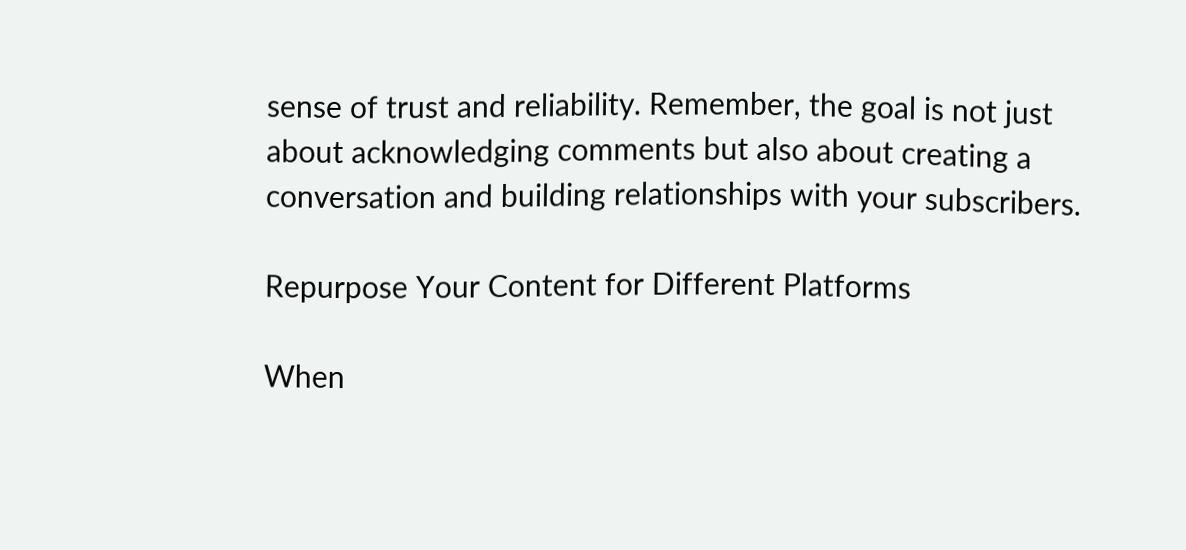sense of trust and reliability. Remember, the goal is not just about acknowledging comments but also about creating a conversation and building relationships with your subscribers.

Repurpose Your Content for Different Platforms

When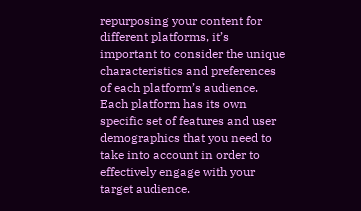repurposing your content for different platforms, it’s important to consider the unique characteristics and preferences of each platform’s audience. Each platform has its own specific set of features and user demographics that you need to take into account in order to effectively engage with your target audience.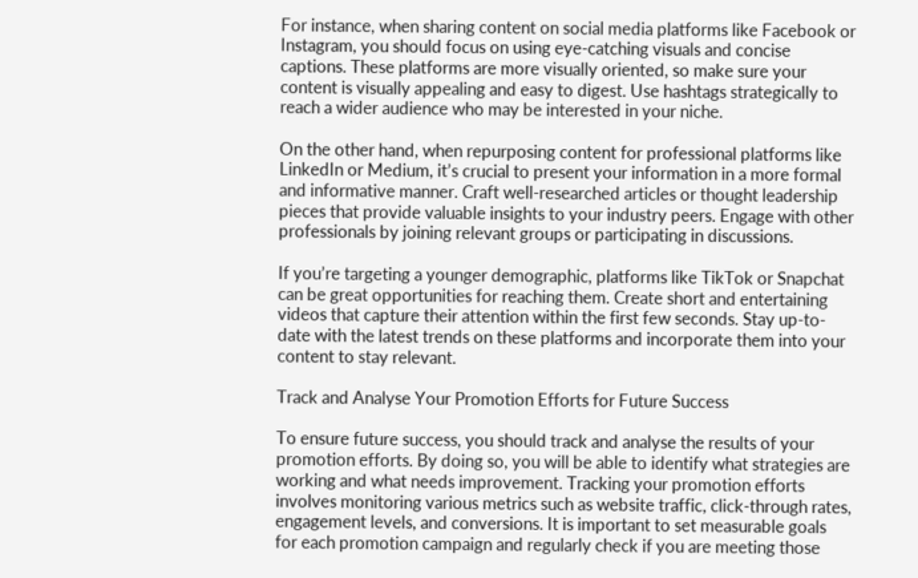For instance, when sharing content on social media platforms like Facebook or Instagram, you should focus on using eye-catching visuals and concise captions. These platforms are more visually oriented, so make sure your content is visually appealing and easy to digest. Use hashtags strategically to reach a wider audience who may be interested in your niche.

On the other hand, when repurposing content for professional platforms like LinkedIn or Medium, it’s crucial to present your information in a more formal and informative manner. Craft well-researched articles or thought leadership pieces that provide valuable insights to your industry peers. Engage with other professionals by joining relevant groups or participating in discussions.

If you’re targeting a younger demographic, platforms like TikTok or Snapchat can be great opportunities for reaching them. Create short and entertaining videos that capture their attention within the first few seconds. Stay up-to-date with the latest trends on these platforms and incorporate them into your content to stay relevant.

Track and Analyse Your Promotion Efforts for Future Success

To ensure future success, you should track and analyse the results of your promotion efforts. By doing so, you will be able to identify what strategies are working and what needs improvement. Tracking your promotion efforts involves monitoring various metrics such as website traffic, click-through rates, engagement levels, and conversions. It is important to set measurable goals for each promotion campaign and regularly check if you are meeting those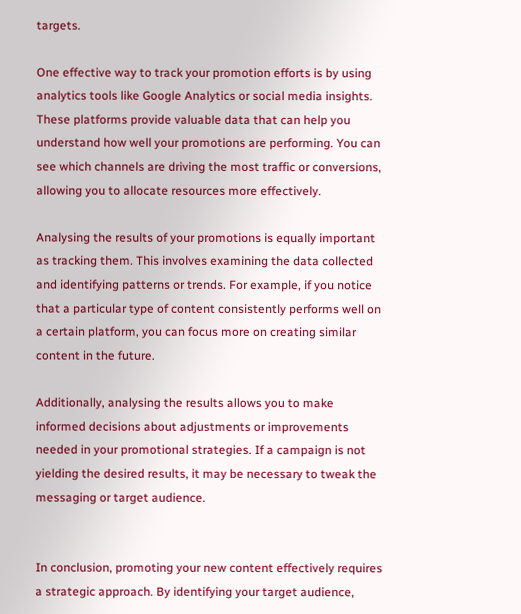targets.

One effective way to track your promotion efforts is by using analytics tools like Google Analytics or social media insights. These platforms provide valuable data that can help you understand how well your promotions are performing. You can see which channels are driving the most traffic or conversions, allowing you to allocate resources more effectively.

Analysing the results of your promotions is equally important as tracking them. This involves examining the data collected and identifying patterns or trends. For example, if you notice that a particular type of content consistently performs well on a certain platform, you can focus more on creating similar content in the future.

Additionally, analysing the results allows you to make informed decisions about adjustments or improvements needed in your promotional strategies. If a campaign is not yielding the desired results, it may be necessary to tweak the messaging or target audience.


In conclusion, promoting your new content effectively requires a strategic approach. By identifying your target audience,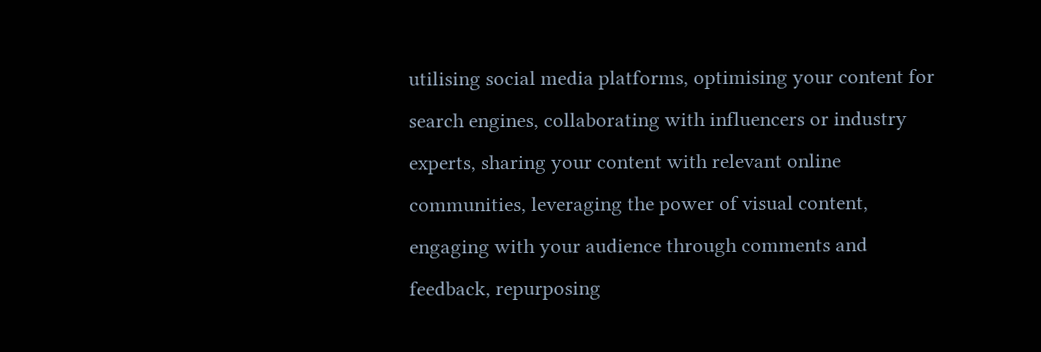utilising social media platforms, optimising your content for search engines, collaborating with influencers or industry experts, sharing your content with relevant online communities, leveraging the power of visual content, engaging with your audience through comments and feedback, repurposing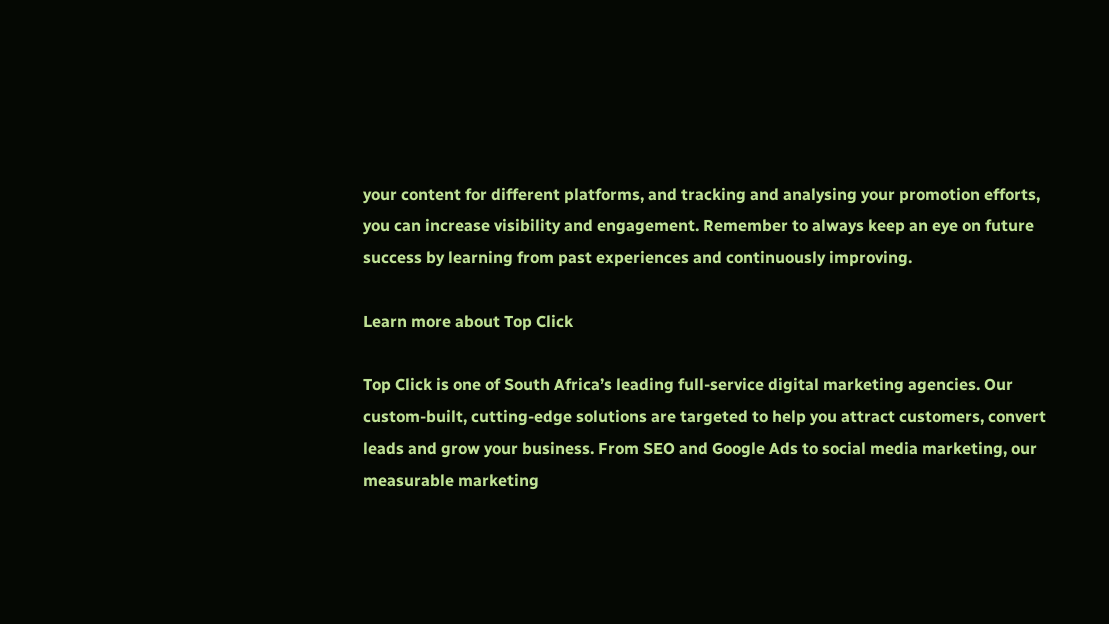your content for different platforms, and tracking and analysing your promotion efforts, you can increase visibility and engagement. Remember to always keep an eye on future success by learning from past experiences and continuously improving.

Learn more about Top Click

Top Click is one of South Africa’s leading full-service digital marketing agencies. Our custom-built, cutting-edge solutions are targeted to help you attract customers, convert leads and grow your business. From SEO and Google Ads to social media marketing, our measurable marketing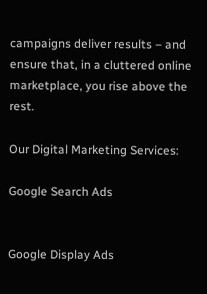campaigns deliver results – and ensure that, in a cluttered online marketplace, you rise above the rest.

Our Digital Marketing Services:

Google Search Ads


Google Display Ads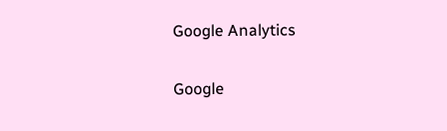Google Analytics

Google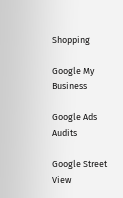Shopping

Google My Business

Google Ads Audits

Google Street View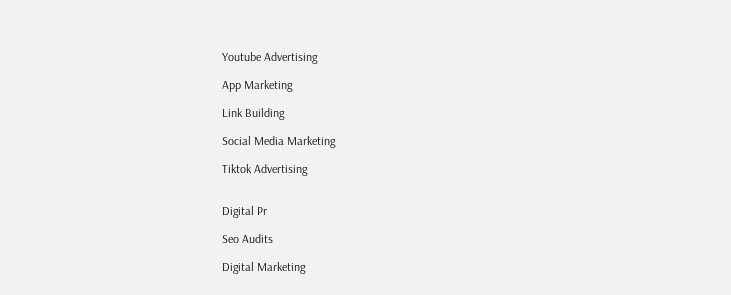Youtube Advertising

App Marketing

Link Building

Social Media Marketing

Tiktok Advertising


Digital Pr

Seo Audits

Digital Marketing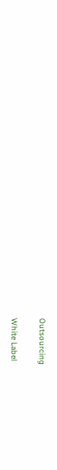Outsourcing

White Label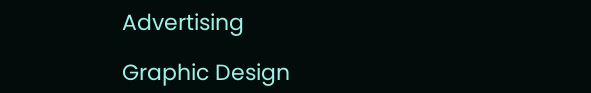Advertising

Graphic Design